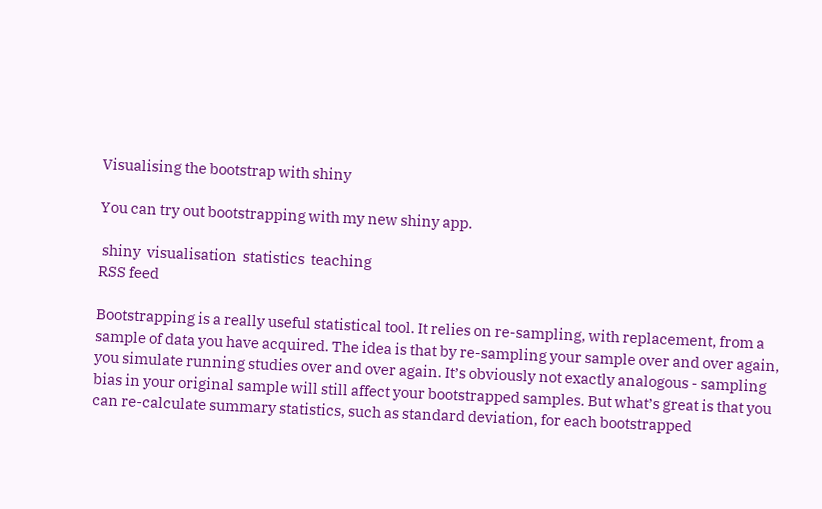Visualising the bootstrap with shiny

You can try out bootstrapping with my new shiny app.

 shiny  visualisation  statistics  teaching
RSS feed

Bootstrapping is a really useful statistical tool. It relies on re-sampling, with replacement, from a sample of data you have acquired. The idea is that by re-sampling your sample over and over again, you simulate running studies over and over again. It’s obviously not exactly analogous - sampling bias in your original sample will still affect your bootstrapped samples. But what’s great is that you can re-calculate summary statistics, such as standard deviation, for each bootstrapped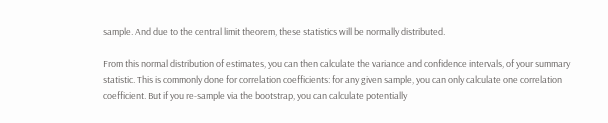sample. And due to the central limit theorem, these statistics will be normally distributed.

From this normal distribution of estimates, you can then calculate the variance and confidence intervals, of your summary statistic. This is commonly done for correlation coefficients: for any given sample, you can only calculate one correlation coefficient. But if you re-sample via the bootstrap, you can calculate potentially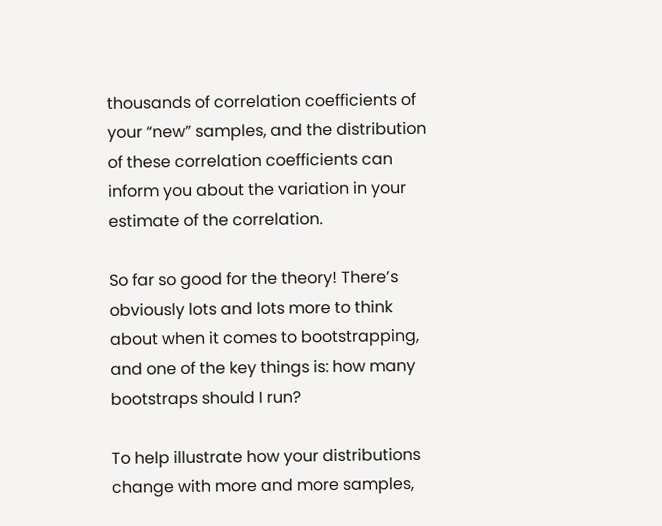thousands of correlation coefficients of your “new” samples, and the distribution of these correlation coefficients can inform you about the variation in your estimate of the correlation.

So far so good for the theory! There’s obviously lots and lots more to think about when it comes to bootstrapping, and one of the key things is: how many bootstraps should I run?

To help illustrate how your distributions change with more and more samples,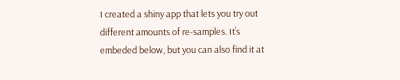I created a shiny app that lets you try out different amounts of re-samples. It’s embeded below, but you can also find it at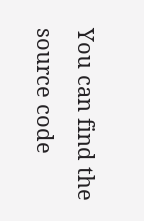You can find the source code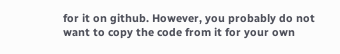for it on github. However, you probably do not want to copy the code from it for your own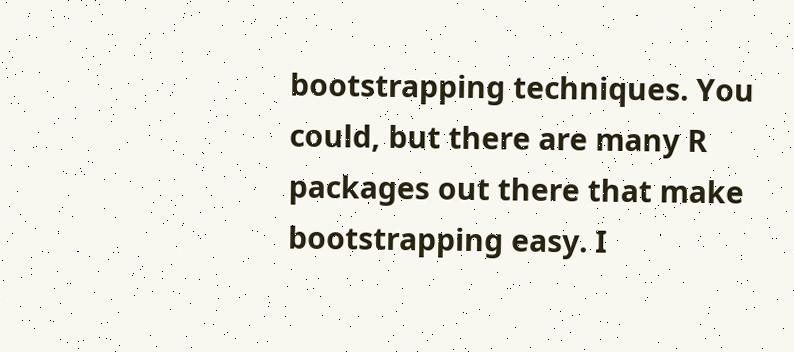bootstrapping techniques. You could, but there are many R packages out there that make bootstrapping easy. I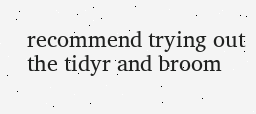recommend trying out the tidyr and broom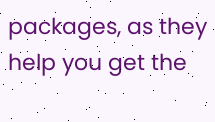packages, as they help you get the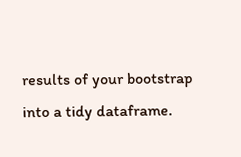results of your bootstrap into a tidy dataframe.